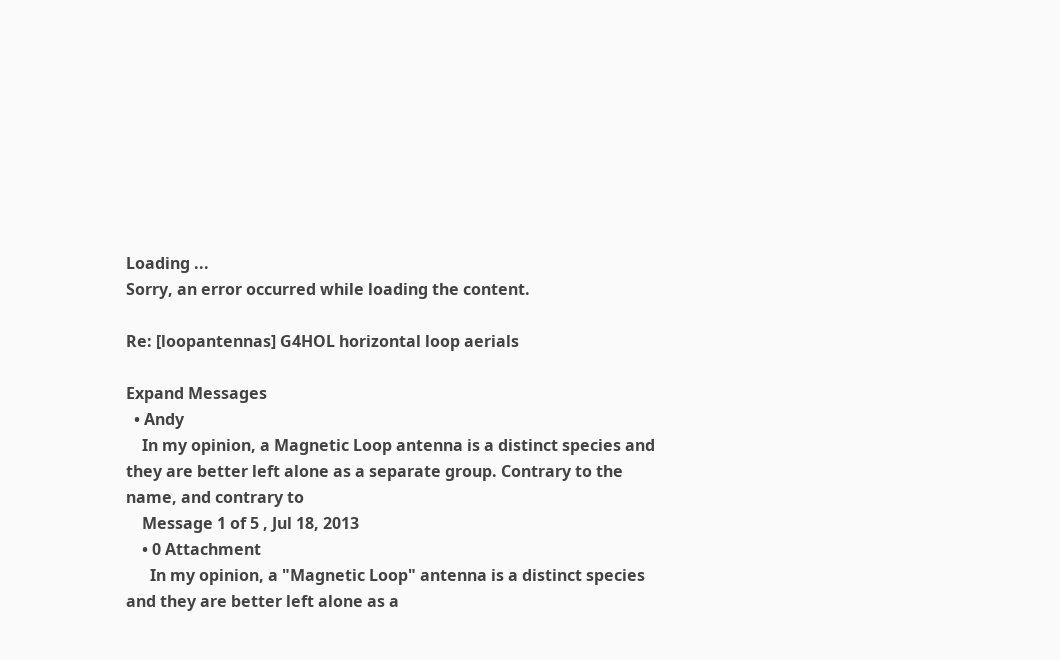Loading ...
Sorry, an error occurred while loading the content.

Re: [loopantennas] G4HOL horizontal loop aerials

Expand Messages
  • Andy
    In my opinion, a Magnetic Loop antenna is a distinct species and they are better left alone as a separate group. Contrary to the name, and contrary to
    Message 1 of 5 , Jul 18, 2013
    • 0 Attachment
      In my opinion, a "Magnetic Loop" antenna is a distinct species and they are better left alone as a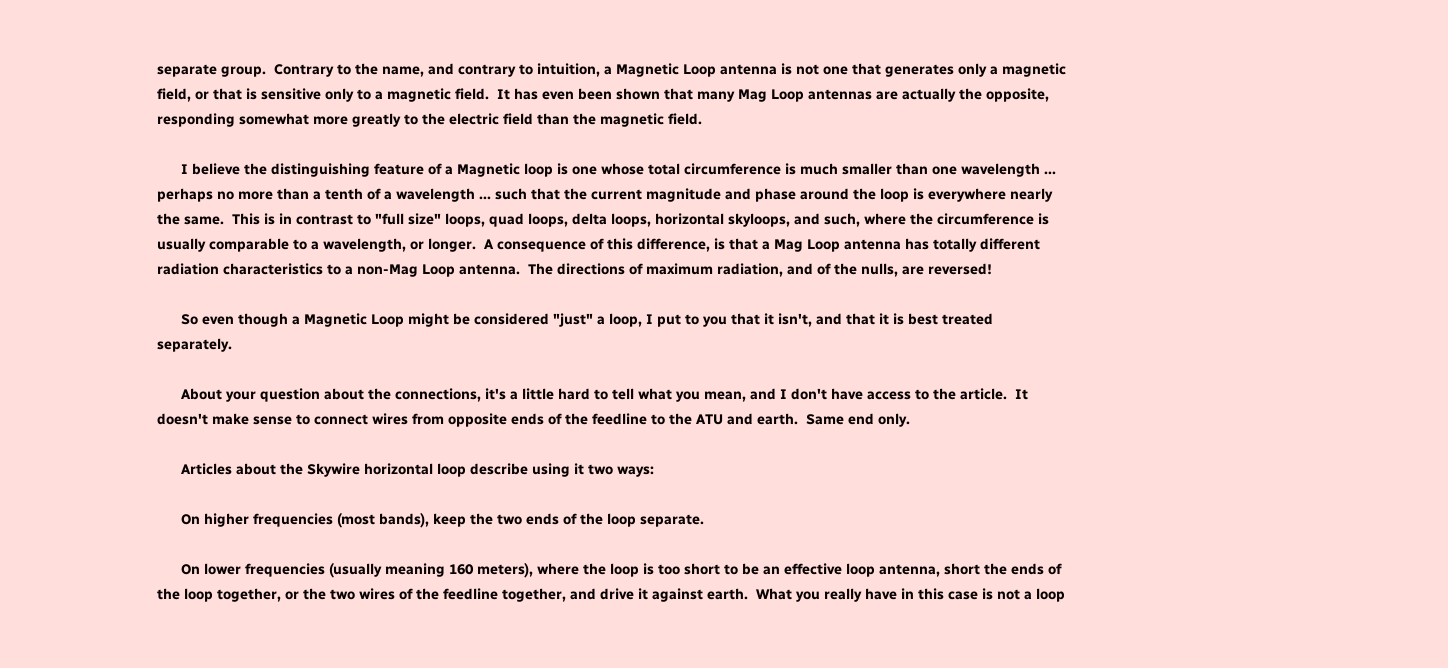separate group.  Contrary to the name, and contrary to intuition, a Magnetic Loop antenna is not one that generates only a magnetic field, or that is sensitive only to a magnetic field.  It has even been shown that many Mag Loop antennas are actually the opposite, responding somewhat more greatly to the electric field than the magnetic field.

      I believe the distinguishing feature of a Magnetic loop is one whose total circumference is much smaller than one wavelength ... perhaps no more than a tenth of a wavelength ... such that the current magnitude and phase around the loop is everywhere nearly the same.  This is in contrast to "full size" loops, quad loops, delta loops, horizontal skyloops, and such, where the circumference is usually comparable to a wavelength, or longer.  A consequence of this difference, is that a Mag Loop antenna has totally different radiation characteristics to a non-Mag Loop antenna.  The directions of maximum radiation, and of the nulls, are reversed!

      So even though a Magnetic Loop might be considered "just" a loop, I put to you that it isn't, and that it is best treated separately.

      About your question about the connections, it's a little hard to tell what you mean, and I don't have access to the article.  It doesn't make sense to connect wires from opposite ends of the feedline to the ATU and earth.  Same end only.

      Articles about the Skywire horizontal loop describe using it two ways:

      On higher frequencies (most bands), keep the two ends of the loop separate.

      On lower frequencies (usually meaning 160 meters), where the loop is too short to be an effective loop antenna, short the ends of the loop together, or the two wires of the feedline together, and drive it against earth.  What you really have in this case is not a loop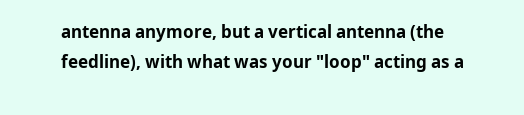antenna anymore, but a vertical antenna (the feedline), with what was your "loop" acting as a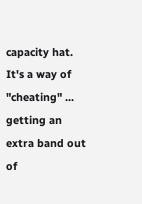capacity hat.  It's a way of "cheating" ... getting an extra band out of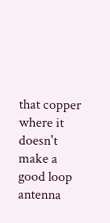that copper where it doesn't make a good loop antenna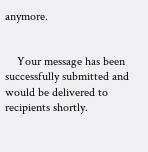anymore.


    Your message has been successfully submitted and would be delivered to recipients shortly.